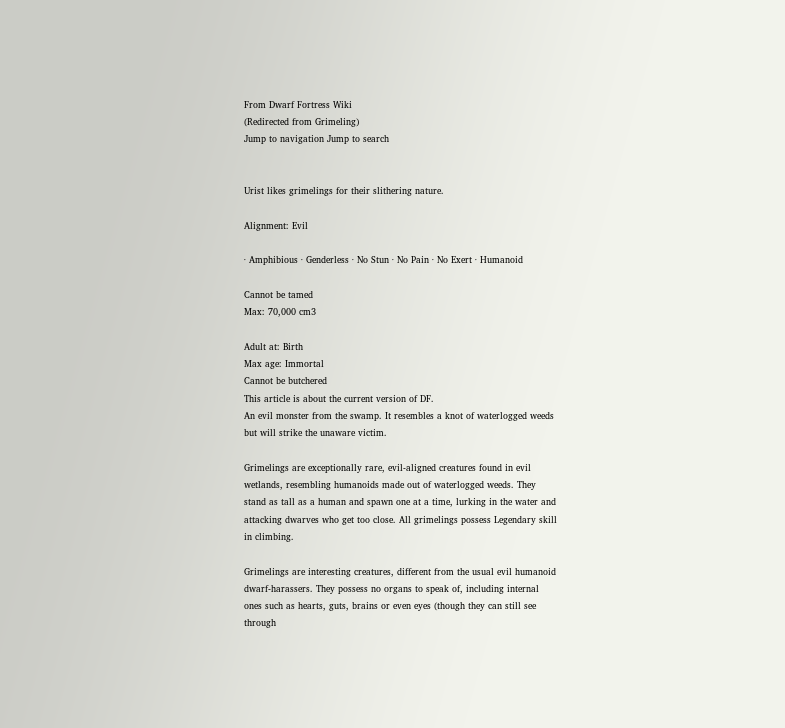From Dwarf Fortress Wiki
(Redirected from Grimeling)
Jump to navigation Jump to search


Urist likes grimelings for their slithering nature.

Alignment: Evil

· Amphibious · Genderless · No Stun · No Pain · No Exert · Humanoid

Cannot be tamed
Max: 70,000 cm3

Adult at: Birth
Max age: Immortal
Cannot be butchered
This article is about the current version of DF.
An evil monster from the swamp. It resembles a knot of waterlogged weeds but will strike the unaware victim.

Grimelings are exceptionally rare, evil-aligned creatures found in evil wetlands, resembling humanoids made out of waterlogged weeds. They stand as tall as a human and spawn one at a time, lurking in the water and attacking dwarves who get too close. All grimelings possess Legendary skill in climbing.

Grimelings are interesting creatures, different from the usual evil humanoid dwarf-harassers. They possess no organs to speak of, including internal ones such as hearts, guts, brains or even eyes (though they can still see through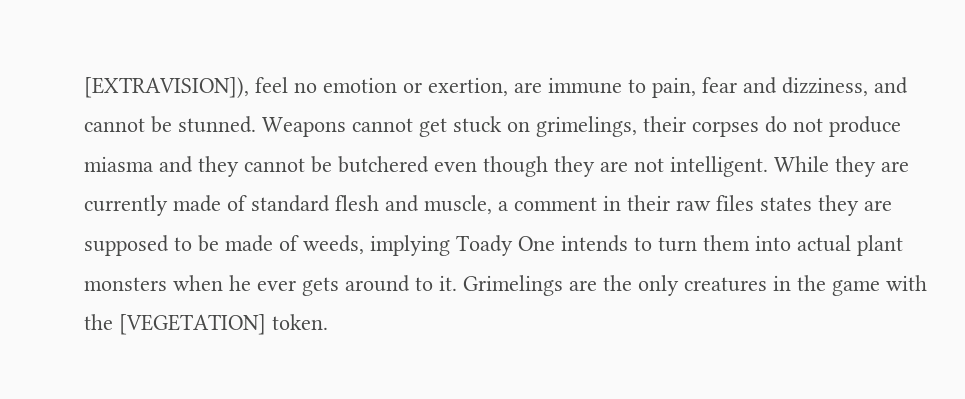[EXTRAVISION]), feel no emotion or exertion, are immune to pain, fear and dizziness, and cannot be stunned. Weapons cannot get stuck on grimelings, their corpses do not produce miasma and they cannot be butchered even though they are not intelligent. While they are currently made of standard flesh and muscle, a comment in their raw files states they are supposed to be made of weeds, implying Toady One intends to turn them into actual plant monsters when he ever gets around to it. Grimelings are the only creatures in the game with the [VEGETATION] token.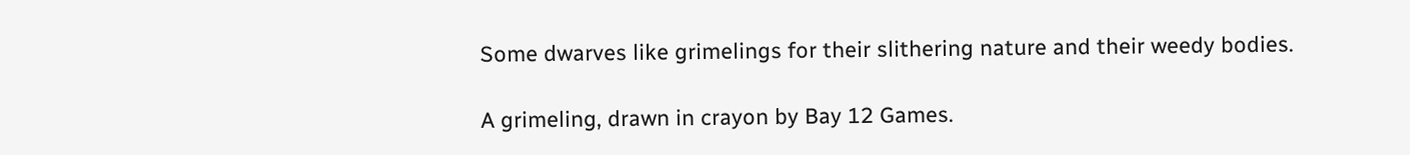Some dwarves like grimelings for their slithering nature and their weedy bodies.

A grimeling, drawn in crayon by Bay 12 Games.